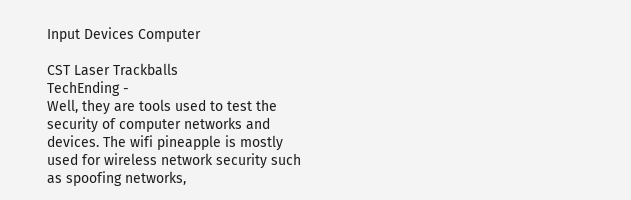Input Devices Computer

CST Laser Trackballs
TechEnding -
Well, they are tools used to test the security of computer networks and devices. The wifi pineapple is mostly used for wireless network security such as spoofing networks,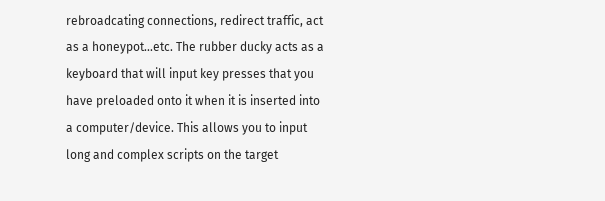rebroadcating connections, redirect traffic, act as a honeypot...etc. The rubber ducky acts as a keyboard that will input key presses that you have preloaded onto it when it is inserted into a computer/device. This allows you to input long and complex scripts on the target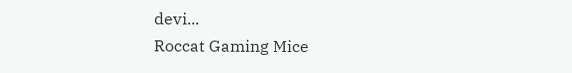devi...
Roccat Gaming Mice